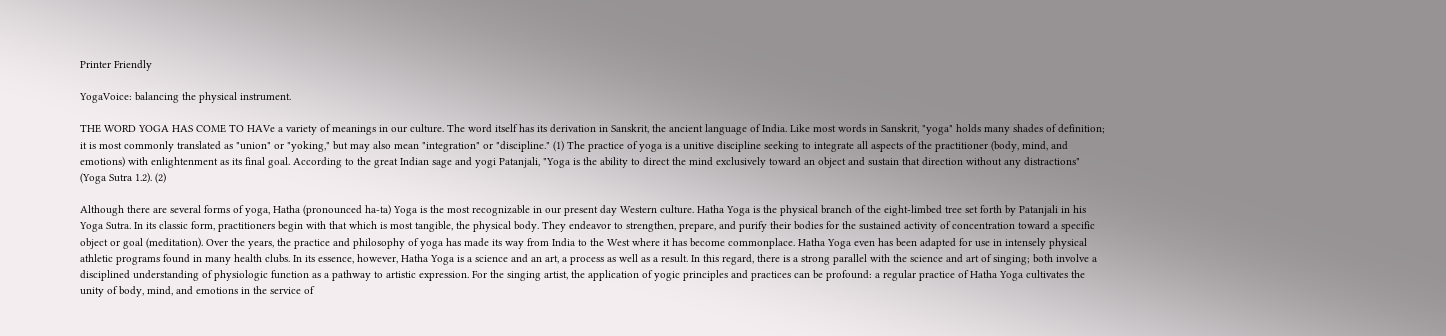Printer Friendly

YogaVoice: balancing the physical instrument.

THE WORD YOGA HAS COME TO HAVe a variety of meanings in our culture. The word itself has its derivation in Sanskrit, the ancient language of India. Like most words in Sanskrit, "yoga" holds many shades of definition; it is most commonly translated as "union" or "yoking," but may also mean "integration" or "discipline." (1) The practice of yoga is a unitive discipline seeking to integrate all aspects of the practitioner (body, mind, and emotions) with enlightenment as its final goal. According to the great Indian sage and yogi Patanjali, "Yoga is the ability to direct the mind exclusively toward an object and sustain that direction without any distractions" (Yoga Sutra 1.2). (2)

Although there are several forms of yoga, Hatha (pronounced ha-ta) Yoga is the most recognizable in our present day Western culture. Hatha Yoga is the physical branch of the eight-limbed tree set forth by Patanjali in his Yoga Sutra. In its classic form, practitioners begin with that which is most tangible, the physical body. They endeavor to strengthen, prepare, and purify their bodies for the sustained activity of concentration toward a specific object or goal (meditation). Over the years, the practice and philosophy of yoga has made its way from India to the West where it has become commonplace. Hatha Yoga even has been adapted for use in intensely physical athletic programs found in many health clubs. In its essence, however, Hatha Yoga is a science and an art, a process as well as a result. In this regard, there is a strong parallel with the science and art of singing; both involve a disciplined understanding of physiologic function as a pathway to artistic expression. For the singing artist, the application of yogic principles and practices can be profound: a regular practice of Hatha Yoga cultivates the unity of body, mind, and emotions in the service of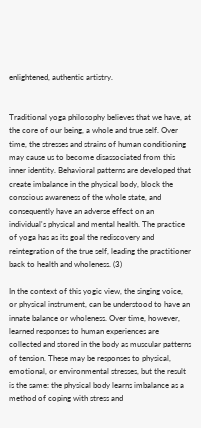enlightened, authentic artistry.


Traditional yoga philosophy believes that we have, at the core of our being, a whole and true self. Over time, the stresses and strains of human conditioning may cause us to become disassociated from this inner identity. Behavioral patterns are developed that create imbalance in the physical body, block the conscious awareness of the whole state, and consequently have an adverse effect on an individual's physical and mental health. The practice of yoga has as its goal the rediscovery and reintegration of the true self, leading the practitioner back to health and wholeness. (3)

In the context of this yogic view, the singing voice, or physical instrument, can be understood to have an innate balance or wholeness. Over time, however, learned responses to human experiences are collected and stored in the body as muscular patterns of tension. These may be responses to physical, emotional, or environmental stresses, but the result is the same: the physical body learns imbalance as a method of coping with stress and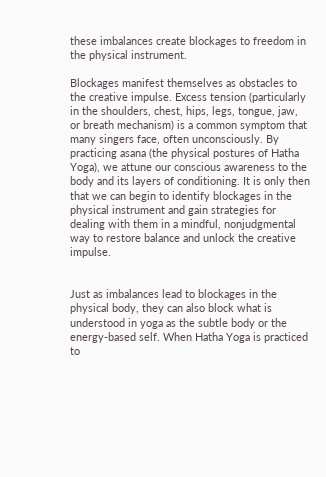these imbalances create blockages to freedom in the physical instrument.

Blockages manifest themselves as obstacles to the creative impulse. Excess tension (particularly in the shoulders, chest, hips, legs, tongue, jaw, or breath mechanism) is a common symptom that many singers face, often unconsciously. By practicing asana (the physical postures of Hatha Yoga), we attune our conscious awareness to the body and its layers of conditioning. It is only then that we can begin to identify blockages in the physical instrument and gain strategies for dealing with them in a mindful, nonjudgmental way to restore balance and unlock the creative impulse.


Just as imbalances lead to blockages in the physical body, they can also block what is understood in yoga as the subtle body or the energy-based self. When Hatha Yoga is practiced to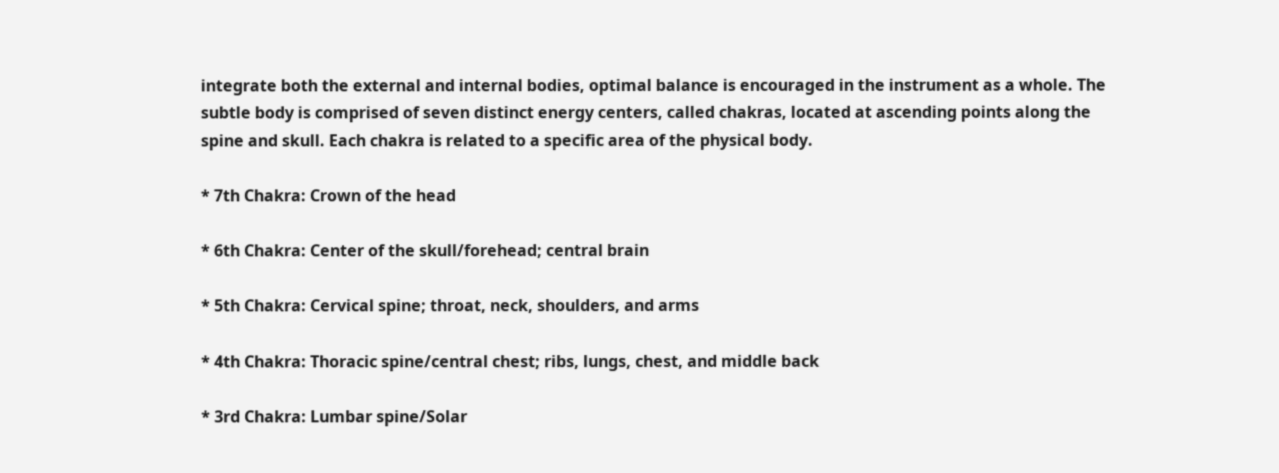integrate both the external and internal bodies, optimal balance is encouraged in the instrument as a whole. The subtle body is comprised of seven distinct energy centers, called chakras, located at ascending points along the spine and skull. Each chakra is related to a specific area of the physical body.

* 7th Chakra: Crown of the head

* 6th Chakra: Center of the skull/forehead; central brain

* 5th Chakra: Cervical spine; throat, neck, shoulders, and arms

* 4th Chakra: Thoracic spine/central chest; ribs, lungs, chest, and middle back

* 3rd Chakra: Lumbar spine/Solar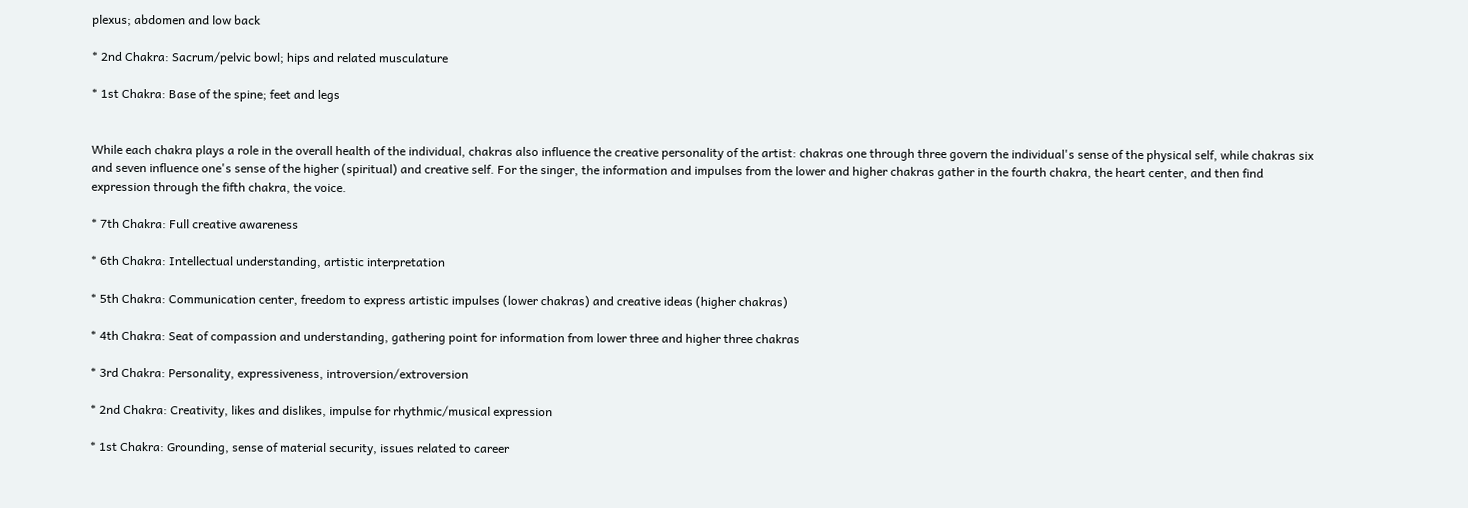plexus; abdomen and low back

* 2nd Chakra: Sacrum/pelvic bowl; hips and related musculature

* 1st Chakra: Base of the spine; feet and legs


While each chakra plays a role in the overall health of the individual, chakras also influence the creative personality of the artist: chakras one through three govern the individual's sense of the physical self, while chakras six and seven influence one's sense of the higher (spiritual) and creative self. For the singer, the information and impulses from the lower and higher chakras gather in the fourth chakra, the heart center, and then find expression through the fifth chakra, the voice.

* 7th Chakra: Full creative awareness

* 6th Chakra: Intellectual understanding, artistic interpretation

* 5th Chakra: Communication center, freedom to express artistic impulses (lower chakras) and creative ideas (higher chakras)

* 4th Chakra: Seat of compassion and understanding, gathering point for information from lower three and higher three chakras

* 3rd Chakra: Personality, expressiveness, introversion/extroversion

* 2nd Chakra: Creativity, likes and dislikes, impulse for rhythmic/musical expression

* 1st Chakra: Grounding, sense of material security, issues related to career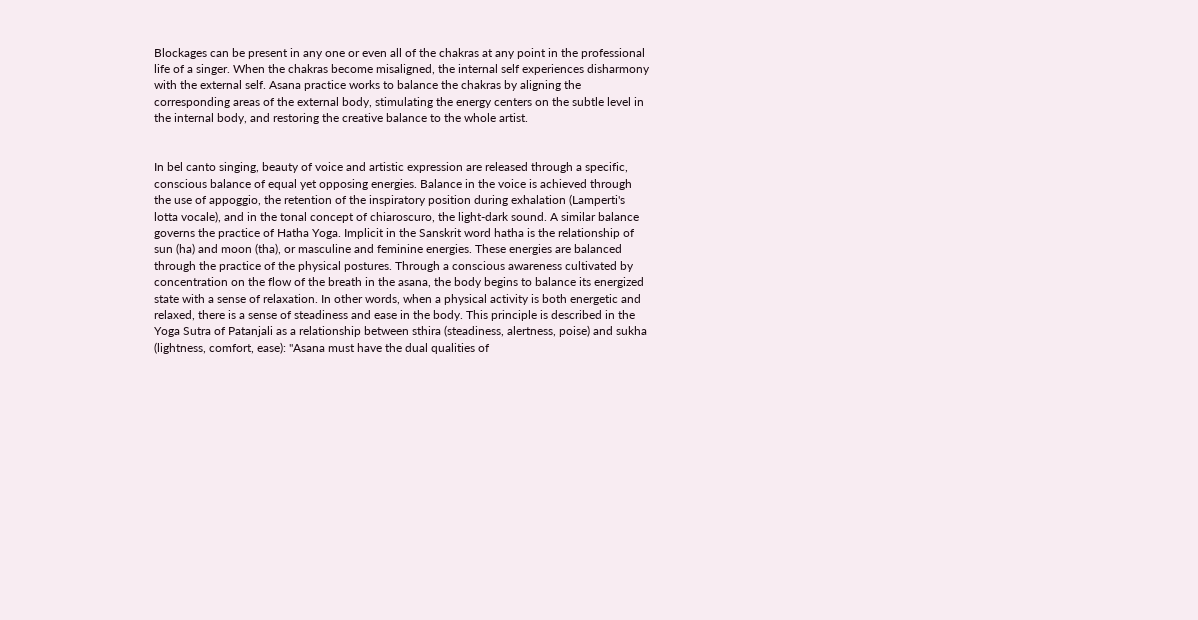Blockages can be present in any one or even all of the chakras at any point in the professional life of a singer. When the chakras become misaligned, the internal self experiences disharmony with the external self. Asana practice works to balance the chakras by aligning the corresponding areas of the external body, stimulating the energy centers on the subtle level in the internal body, and restoring the creative balance to the whole artist.


In bel canto singing, beauty of voice and artistic expression are released through a specific, conscious balance of equal yet opposing energies. Balance in the voice is achieved through the use of appoggio, the retention of the inspiratory position during exhalation (Lamperti's lotta vocale), and in the tonal concept of chiaroscuro, the light-dark sound. A similar balance governs the practice of Hatha Yoga. Implicit in the Sanskrit word hatha is the relationship of sun (ha) and moon (tha), or masculine and feminine energies. These energies are balanced through the practice of the physical postures. Through a conscious awareness cultivated by concentration on the flow of the breath in the asana, the body begins to balance its energized state with a sense of relaxation. In other words, when a physical activity is both energetic and relaxed, there is a sense of steadiness and ease in the body. This principle is described in the Yoga Sutra of Patanjali as a relationship between sthira (steadiness, alertness, poise) and sukha (lightness, comfort, ease): "Asana must have the dual qualities of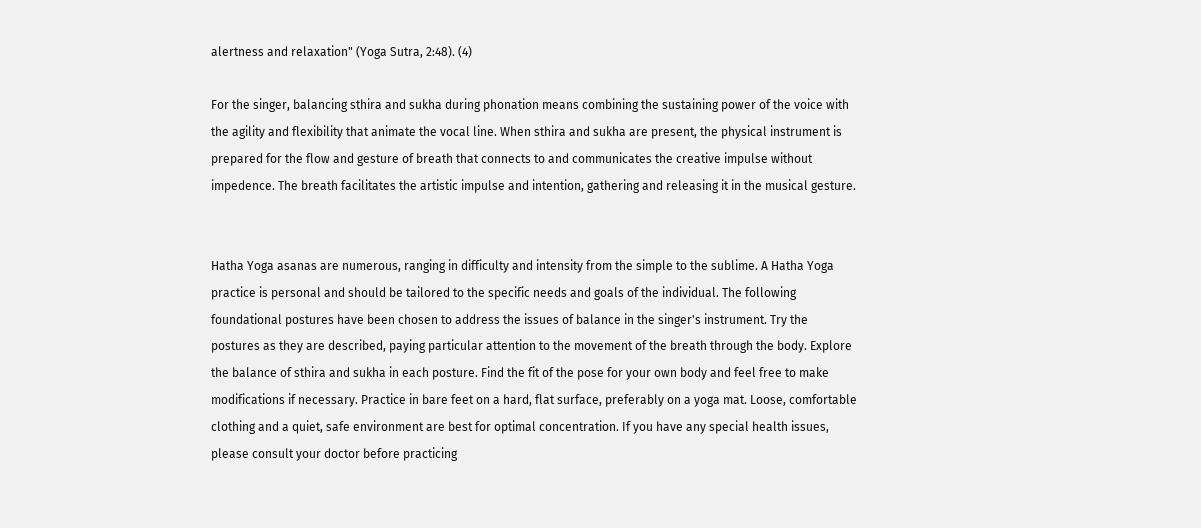alertness and relaxation" (Yoga Sutra, 2:48). (4)

For the singer, balancing sthira and sukha during phonation means combining the sustaining power of the voice with the agility and flexibility that animate the vocal line. When sthira and sukha are present, the physical instrument is prepared for the flow and gesture of breath that connects to and communicates the creative impulse without impedence. The breath facilitates the artistic impulse and intention, gathering and releasing it in the musical gesture.


Hatha Yoga asanas are numerous, ranging in difficulty and intensity from the simple to the sublime. A Hatha Yoga practice is personal and should be tailored to the specific needs and goals of the individual. The following foundational postures have been chosen to address the issues of balance in the singer's instrument. Try the postures as they are described, paying particular attention to the movement of the breath through the body. Explore the balance of sthira and sukha in each posture. Find the fit of the pose for your own body and feel free to make modifications if necessary. Practice in bare feet on a hard, flat surface, preferably on a yoga mat. Loose, comfortable clothing and a quiet, safe environment are best for optimal concentration. If you have any special health issues, please consult your doctor before practicing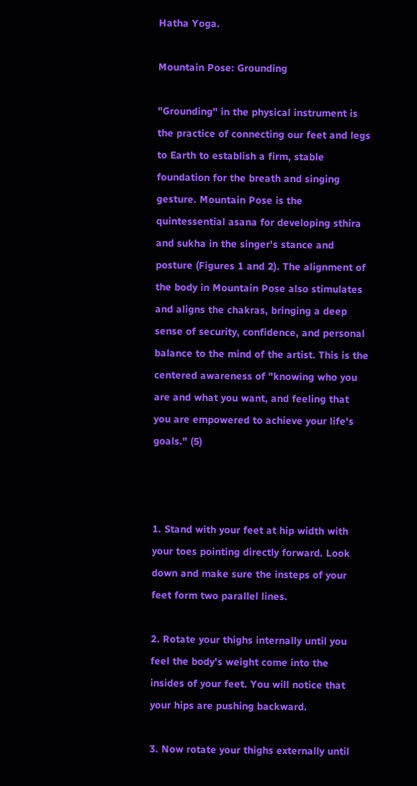Hatha Yoga.

Mountain Pose: Grounding

"Grounding" in the physical instrument is the practice of connecting our feet and legs to Earth to establish a firm, stable foundation for the breath and singing gesture. Mountain Pose is the quintessential asana for developing sthira and sukha in the singer's stance and posture (Figures 1 and 2). The alignment of the body in Mountain Pose also stimulates and aligns the chakras, bringing a deep sense of security, confidence, and personal balance to the mind of the artist. This is the centered awareness of "knowing who you are and what you want, and feeling that you are empowered to achieve your life's goals." (5)



1. Stand with your feet at hip width with your toes pointing directly forward. Look down and make sure the insteps of your feet form two parallel lines.

2. Rotate your thighs internally until you feel the body's weight come into the insides of your feet. You will notice that your hips are pushing backward.

3. Now rotate your thighs externally until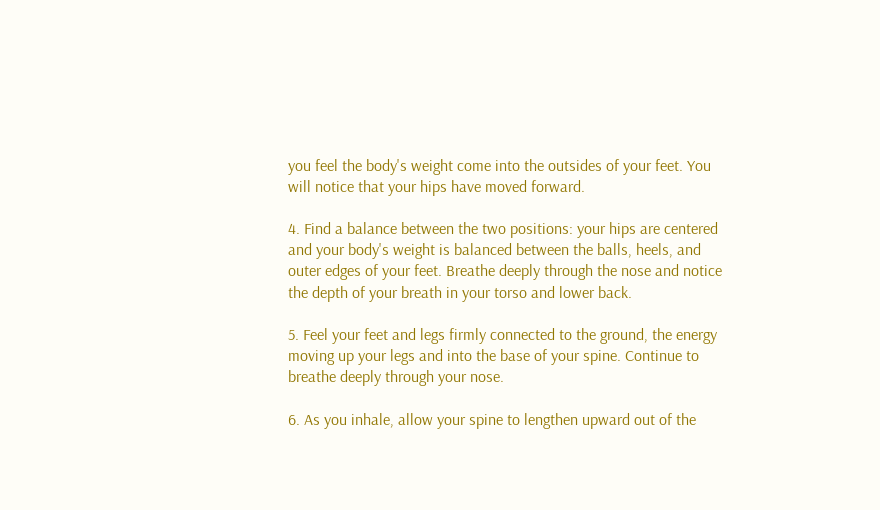you feel the body's weight come into the outsides of your feet. You will notice that your hips have moved forward.

4. Find a balance between the two positions: your hips are centered and your body's weight is balanced between the balls, heels, and outer edges of your feet. Breathe deeply through the nose and notice the depth of your breath in your torso and lower back.

5. Feel your feet and legs firmly connected to the ground, the energy moving up your legs and into the base of your spine. Continue to breathe deeply through your nose.

6. As you inhale, allow your spine to lengthen upward out of the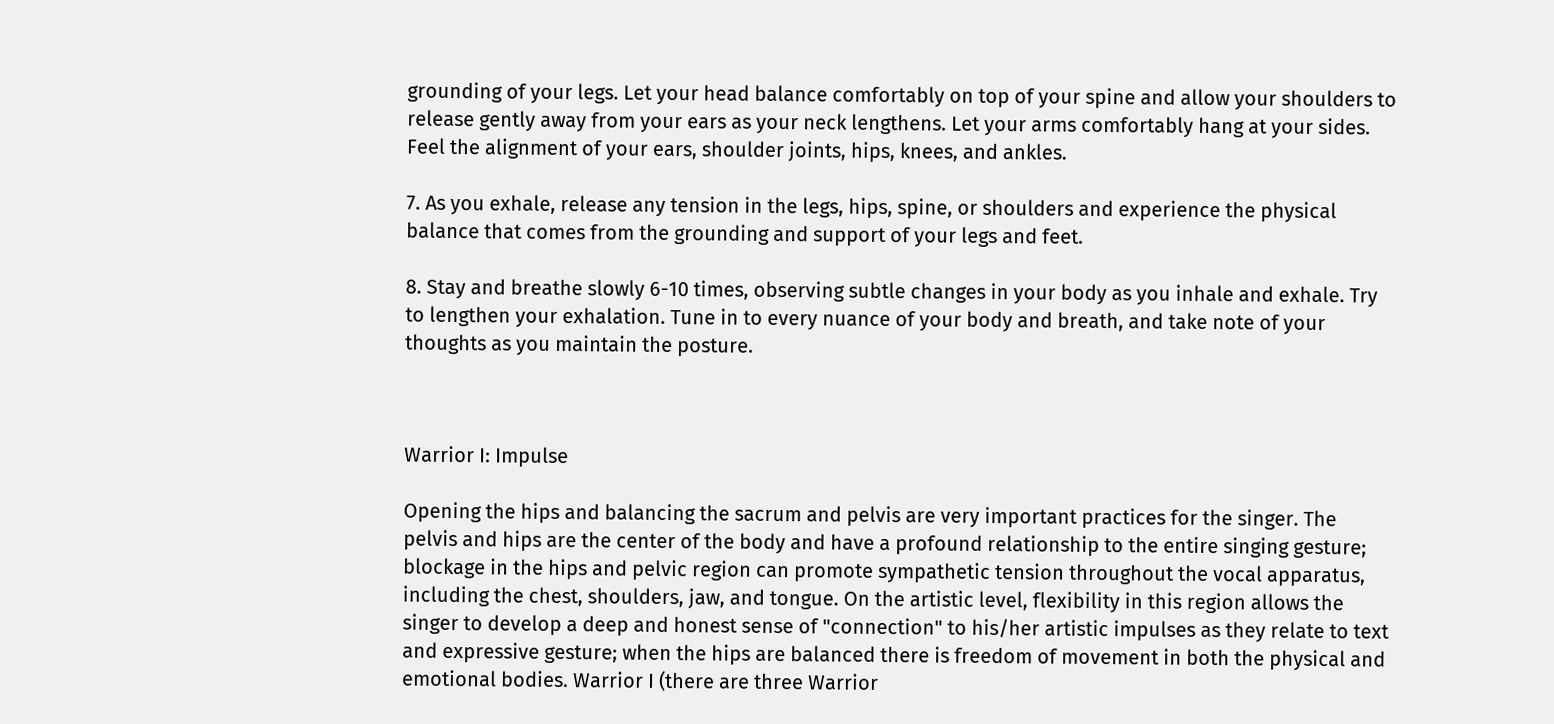grounding of your legs. Let your head balance comfortably on top of your spine and allow your shoulders to release gently away from your ears as your neck lengthens. Let your arms comfortably hang at your sides. Feel the alignment of your ears, shoulder joints, hips, knees, and ankles.

7. As you exhale, release any tension in the legs, hips, spine, or shoulders and experience the physical balance that comes from the grounding and support of your legs and feet.

8. Stay and breathe slowly 6-10 times, observing subtle changes in your body as you inhale and exhale. Try to lengthen your exhalation. Tune in to every nuance of your body and breath, and take note of your thoughts as you maintain the posture.



Warrior I: Impulse

Opening the hips and balancing the sacrum and pelvis are very important practices for the singer. The pelvis and hips are the center of the body and have a profound relationship to the entire singing gesture; blockage in the hips and pelvic region can promote sympathetic tension throughout the vocal apparatus, including the chest, shoulders, jaw, and tongue. On the artistic level, flexibility in this region allows the singer to develop a deep and honest sense of "connection" to his/her artistic impulses as they relate to text and expressive gesture; when the hips are balanced there is freedom of movement in both the physical and emotional bodies. Warrior I (there are three Warrior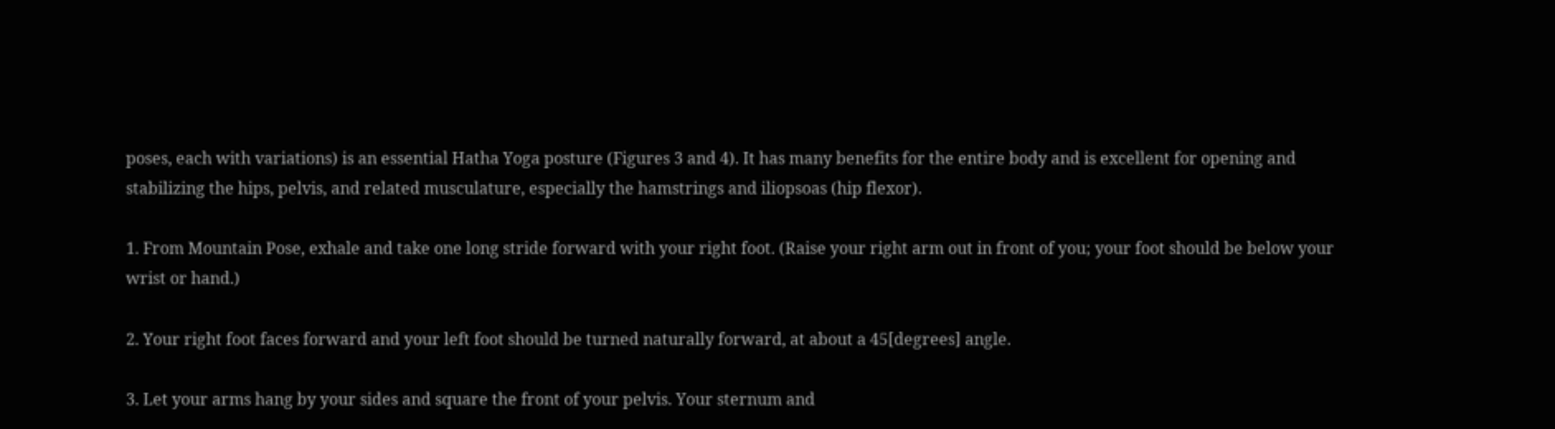poses, each with variations) is an essential Hatha Yoga posture (Figures 3 and 4). It has many benefits for the entire body and is excellent for opening and stabilizing the hips, pelvis, and related musculature, especially the hamstrings and iliopsoas (hip flexor).

1. From Mountain Pose, exhale and take one long stride forward with your right foot. (Raise your right arm out in front of you; your foot should be below your wrist or hand.)

2. Your right foot faces forward and your left foot should be turned naturally forward, at about a 45[degrees] angle.

3. Let your arms hang by your sides and square the front of your pelvis. Your sternum and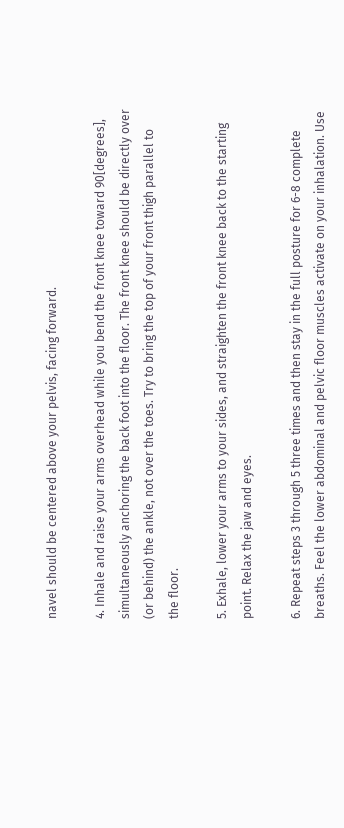navel should be centered above your pelvis, facing forward.

4. Inhale and raise your arms overhead while you bend the front knee toward 90[degrees], simultaneously anchoring the back foot into the floor. The front knee should be directly over (or behind) the ankle, not over the toes. Try to bring the top of your front thigh parallel to the floor.

5. Exhale, lower your arms to your sides, and straighten the front knee back to the starting point. Relax the jaw and eyes.

6. Repeat steps 3 through 5 three times and then stay in the full posture for 6-8 complete breaths. Feel the lower abdominal and pelvic floor muscles activate on your inhalation. Use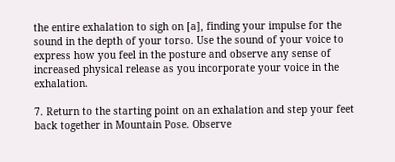the entire exhalation to sigh on [a], finding your impulse for the sound in the depth of your torso. Use the sound of your voice to express how you feel in the posture and observe any sense of increased physical release as you incorporate your voice in the exhalation.

7. Return to the starting point on an exhalation and step your feet back together in Mountain Pose. Observe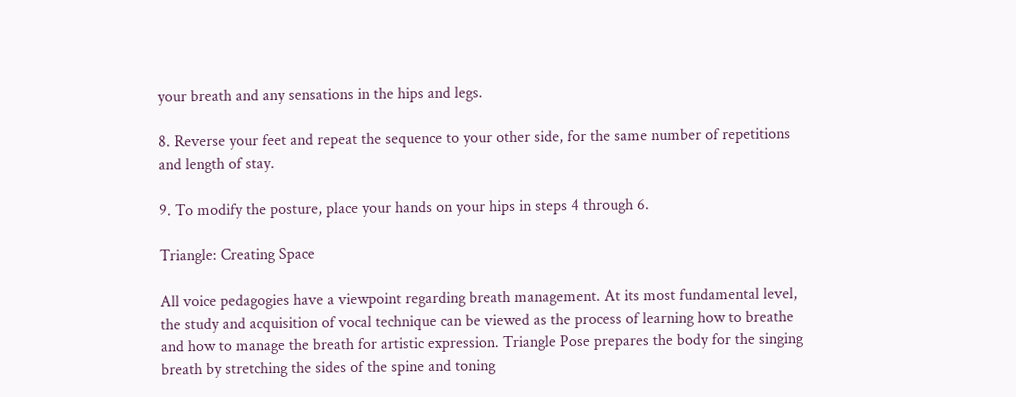your breath and any sensations in the hips and legs.

8. Reverse your feet and repeat the sequence to your other side, for the same number of repetitions and length of stay.

9. To modify the posture, place your hands on your hips in steps 4 through 6.

Triangle: Creating Space

All voice pedagogies have a viewpoint regarding breath management. At its most fundamental level, the study and acquisition of vocal technique can be viewed as the process of learning how to breathe and how to manage the breath for artistic expression. Triangle Pose prepares the body for the singing breath by stretching the sides of the spine and toning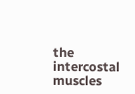the intercostal muscles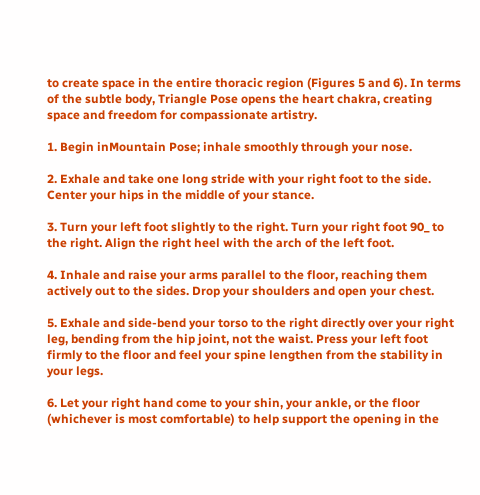to create space in the entire thoracic region (Figures 5 and 6). In terms of the subtle body, Triangle Pose opens the heart chakra, creating space and freedom for compassionate artistry.

1. Begin inMountain Pose; inhale smoothly through your nose.

2. Exhale and take one long stride with your right foot to the side. Center your hips in the middle of your stance.

3. Turn your left foot slightly to the right. Turn your right foot 90_ to the right. Align the right heel with the arch of the left foot.

4. Inhale and raise your arms parallel to the floor, reaching them actively out to the sides. Drop your shoulders and open your chest.

5. Exhale and side-bend your torso to the right directly over your right leg, bending from the hip joint, not the waist. Press your left foot firmly to the floor and feel your spine lengthen from the stability in your legs.

6. Let your right hand come to your shin, your ankle, or the floor (whichever is most comfortable) to help support the opening in the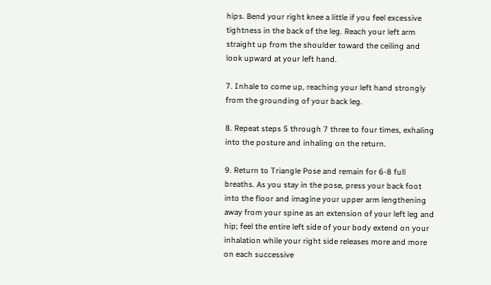hips. Bend your right knee a little if you feel excessive tightness in the back of the leg. Reach your left arm straight up from the shoulder toward the ceiling and look upward at your left hand.

7. Inhale to come up, reaching your left hand strongly from the grounding of your back leg.

8. Repeat steps 5 through 7 three to four times, exhaling into the posture and inhaling on the return.

9. Return to Triangle Pose and remain for 6-8 full breaths. As you stay in the pose, press your back foot into the floor and imagine your upper arm lengthening away from your spine as an extension of your left leg and hip; feel the entire left side of your body extend on your inhalation while your right side releases more and more on each successive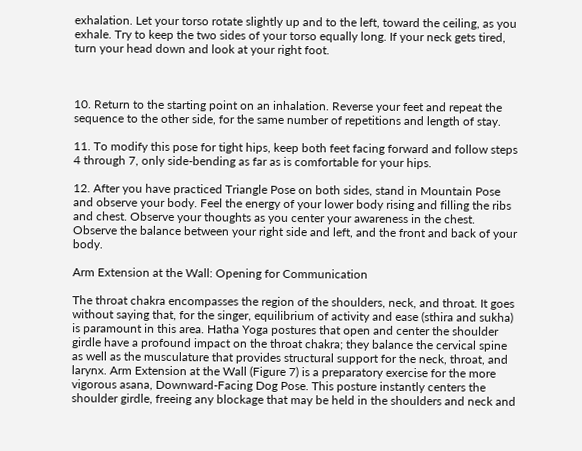exhalation. Let your torso rotate slightly up and to the left, toward the ceiling, as you exhale. Try to keep the two sides of your torso equally long. If your neck gets tired, turn your head down and look at your right foot.



10. Return to the starting point on an inhalation. Reverse your feet and repeat the sequence to the other side, for the same number of repetitions and length of stay.

11. To modify this pose for tight hips, keep both feet facing forward and follow steps 4 through 7, only side-bending as far as is comfortable for your hips.

12. After you have practiced Triangle Pose on both sides, stand in Mountain Pose and observe your body. Feel the energy of your lower body rising and filling the ribs and chest. Observe your thoughts as you center your awareness in the chest. Observe the balance between your right side and left, and the front and back of your body.

Arm Extension at the Wall: Opening for Communication

The throat chakra encompasses the region of the shoulders, neck, and throat. It goes without saying that, for the singer, equilibrium of activity and ease (sthira and sukha) is paramount in this area. Hatha Yoga postures that open and center the shoulder girdle have a profound impact on the throat chakra; they balance the cervical spine as well as the musculature that provides structural support for the neck, throat, and larynx. Arm Extension at the Wall (Figure 7) is a preparatory exercise for the more vigorous asana, Downward-Facing Dog Pose. This posture instantly centers the shoulder girdle, freeing any blockage that may be held in the shoulders and neck and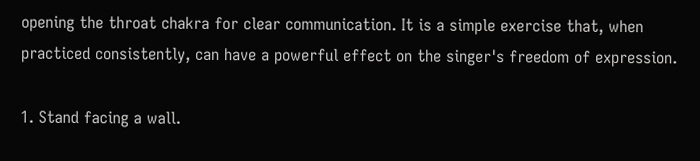opening the throat chakra for clear communication. It is a simple exercise that, when practiced consistently, can have a powerful effect on the singer's freedom of expression.

1. Stand facing a wall.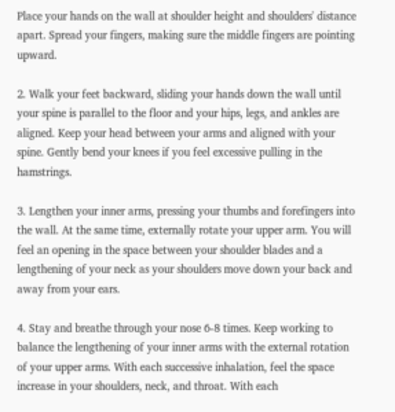Place your hands on the wall at shoulder height and shoulders' distance apart. Spread your fingers, making sure the middle fingers are pointing upward.

2. Walk your feet backward, sliding your hands down the wall until your spine is parallel to the floor and your hips, legs, and ankles are aligned. Keep your head between your arms and aligned with your spine. Gently bend your knees if you feel excessive pulling in the hamstrings.

3. Lengthen your inner arms, pressing your thumbs and forefingers into the wall. At the same time, externally rotate your upper arm. You will feel an opening in the space between your shoulder blades and a lengthening of your neck as your shoulders move down your back and away from your ears.

4. Stay and breathe through your nose 6-8 times. Keep working to balance the lengthening of your inner arms with the external rotation of your upper arms. With each successive inhalation, feel the space increase in your shoulders, neck, and throat. With each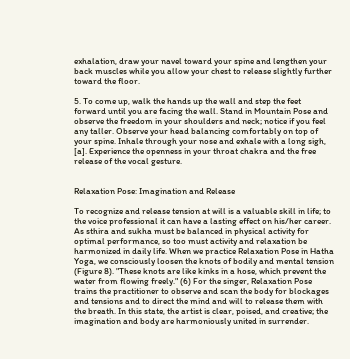exhalation, draw your navel toward your spine and lengthen your back muscles while you allow your chest to release slightly further toward the floor.

5. To come up, walk the hands up the wall and step the feet forward until you are facing the wall. Stand in Mountain Pose and observe the freedom in your shoulders and neck; notice if you feel any taller. Observe your head balancing comfortably on top of your spine. Inhale through your nose and exhale with a long sigh, [a]. Experience the openness in your throat chakra and the free release of the vocal gesture.


Relaxation Pose: Imagination and Release

To recognize and release tension at will is a valuable skill in life; to the voice professional it can have a lasting effect on his/her career. As sthira and sukha must be balanced in physical activity for optimal performance, so too must activity and relaxation be harmonized in daily life. When we practice Relaxation Pose in Hatha Yoga, we consciously loosen the knots of bodily and mental tension (Figure 8). "These knots are like kinks in a hose, which prevent the water from flowing freely." (6) For the singer, Relaxation Pose trains the practitioner to observe and scan the body for blockages and tensions and to direct the mind and will to release them with the breath. In this state, the artist is clear, poised, and creative; the imagination and body are harmoniously united in surrender.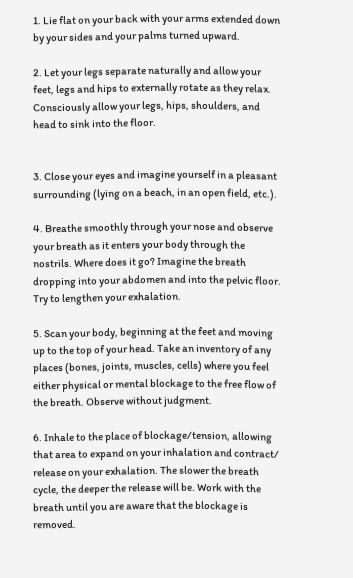1. Lie flat on your back with your arms extended down by your sides and your palms turned upward.

2. Let your legs separate naturally and allow your feet, legs and hips to externally rotate as they relax. Consciously allow your legs, hips, shoulders, and head to sink into the floor.


3. Close your eyes and imagine yourself in a pleasant surrounding (lying on a beach, in an open field, etc.).

4. Breathe smoothly through your nose and observe your breath as it enters your body through the nostrils. Where does it go? Imagine the breath dropping into your abdomen and into the pelvic floor. Try to lengthen your exhalation.

5. Scan your body, beginning at the feet and moving up to the top of your head. Take an inventory of any places (bones, joints, muscles, cells) where you feel either physical or mental blockage to the free flow of the breath. Observe without judgment.

6. Inhale to the place of blockage/tension, allowing that area to expand on your inhalation and contract/ release on your exhalation. The slower the breath cycle, the deeper the release will be. Work with the breath until you are aware that the blockage is removed.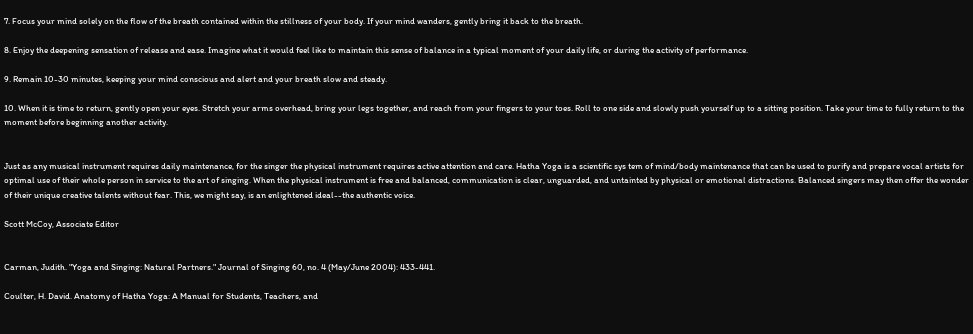7. Focus your mind solely on the flow of the breath contained within the stillness of your body. If your mind wanders, gently bring it back to the breath.

8. Enjoy the deepening sensation of release and ease. Imagine what it would feel like to maintain this sense of balance in a typical moment of your daily life, or during the activity of performance.

9. Remain 10-30 minutes, keeping your mind conscious and alert and your breath slow and steady.

10. When it is time to return, gently open your eyes. Stretch your arms overhead, bring your legs together, and reach from your fingers to your toes. Roll to one side and slowly push yourself up to a sitting position. Take your time to fully return to the moment before beginning another activity.


Just as any musical instrument requires daily maintenance, for the singer the physical instrument requires active attention and care. Hatha Yoga is a scientific sys tem of mind/body maintenance that can be used to purify and prepare vocal artists for optimal use of their whole person in service to the art of singing. When the physical instrument is free and balanced, communication is clear, unguarded, and untainted by physical or emotional distractions. Balanced singers may then offer the wonder of their unique creative talents without fear. This, we might say, is an enlightened ideal--the authentic voice.

Scott McCoy, Associate Editor


Carman, Judith. "Yoga and Singing: Natural Partners." Journal of Singing 60, no. 4 (May/June 2004): 433-441.

Coulter, H. David. Anatomy of Hatha Yoga: A Manual for Students, Teachers, and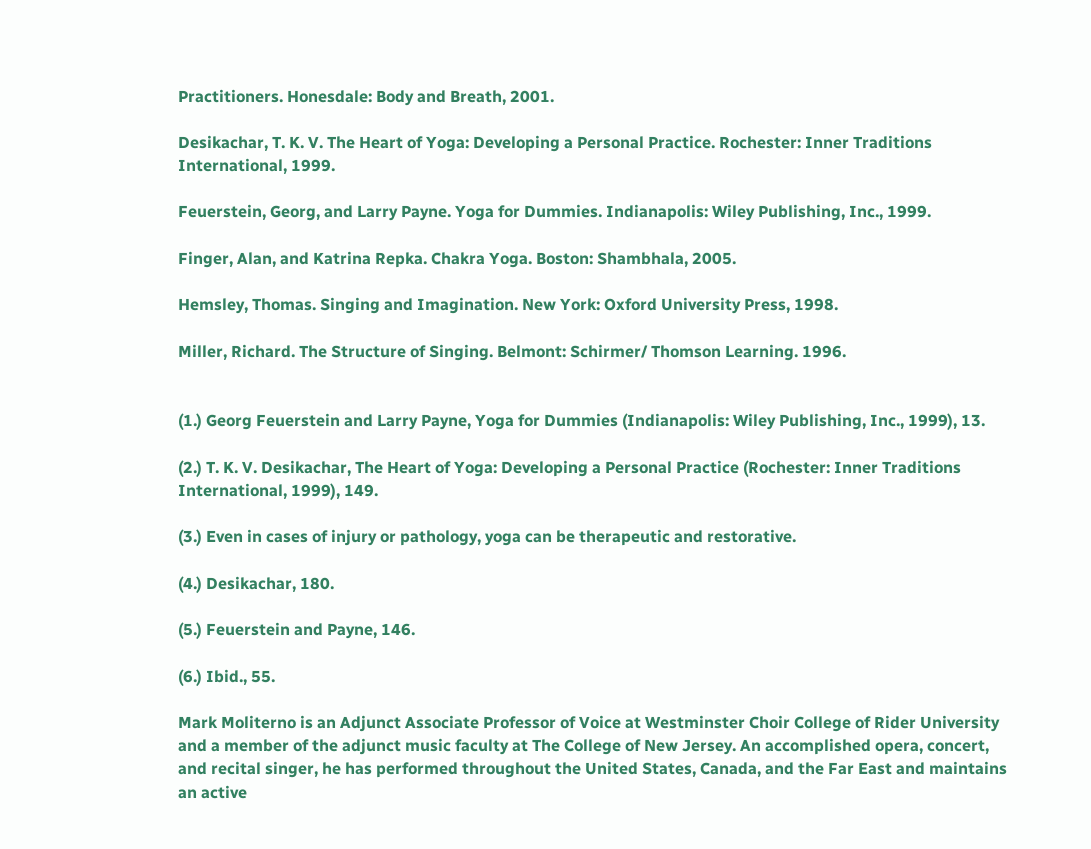Practitioners. Honesdale: Body and Breath, 2001.

Desikachar, T. K. V. The Heart of Yoga: Developing a Personal Practice. Rochester: Inner Traditions International, 1999.

Feuerstein, Georg, and Larry Payne. Yoga for Dummies. Indianapolis: Wiley Publishing, Inc., 1999.

Finger, Alan, and Katrina Repka. Chakra Yoga. Boston: Shambhala, 2005.

Hemsley, Thomas. Singing and Imagination. New York: Oxford University Press, 1998.

Miller, Richard. The Structure of Singing. Belmont: Schirmer/ Thomson Learning. 1996.


(1.) Georg Feuerstein and Larry Payne, Yoga for Dummies (Indianapolis: Wiley Publishing, Inc., 1999), 13.

(2.) T. K. V. Desikachar, The Heart of Yoga: Developing a Personal Practice (Rochester: Inner Traditions International, 1999), 149.

(3.) Even in cases of injury or pathology, yoga can be therapeutic and restorative.

(4.) Desikachar, 180.

(5.) Feuerstein and Payne, 146.

(6.) Ibid., 55.

Mark Moliterno is an Adjunct Associate Professor of Voice at Westminster Choir College of Rider University and a member of the adjunct music faculty at The College of New Jersey. An accomplished opera, concert, and recital singer, he has performed throughout the United States, Canada, and the Far East and maintains an active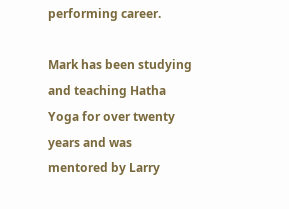performing career.

Mark has been studying and teaching Hatha Yoga for over twenty years and was mentored by Larry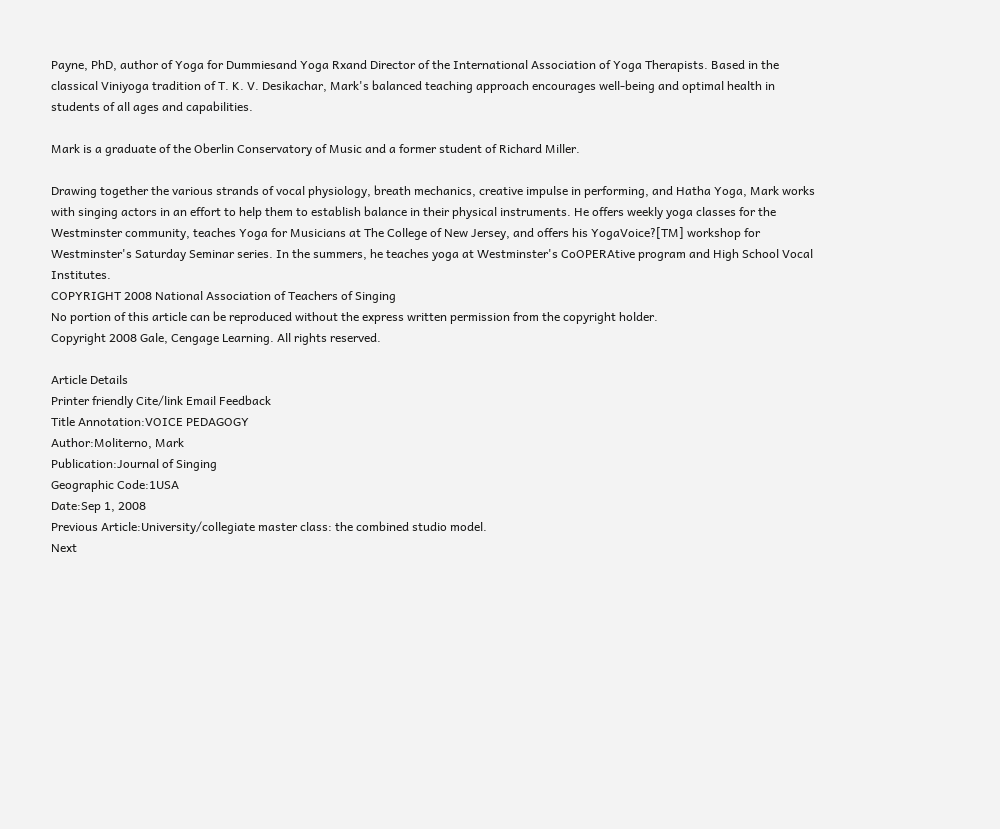Payne, PhD, author of Yoga for Dummiesand Yoga Rxand Director of the International Association of Yoga Therapists. Based in the classical Viniyoga tradition of T. K. V. Desikachar, Mark's balanced teaching approach encourages well-being and optimal health in students of all ages and capabilities.

Mark is a graduate of the Oberlin Conservatory of Music and a former student of Richard Miller.

Drawing together the various strands of vocal physiology, breath mechanics, creative impulse in performing, and Hatha Yoga, Mark works with singing actors in an effort to help them to establish balance in their physical instruments. He offers weekly yoga classes for the Westminster community, teaches Yoga for Musicians at The College of New Jersey, and offers his YogaVoice?[TM] workshop for Westminster's Saturday Seminar series. In the summers, he teaches yoga at Westminster's CoOPERAtive program and High School Vocal Institutes.
COPYRIGHT 2008 National Association of Teachers of Singing
No portion of this article can be reproduced without the express written permission from the copyright holder.
Copyright 2008 Gale, Cengage Learning. All rights reserved.

Article Details
Printer friendly Cite/link Email Feedback
Title Annotation:VOICE PEDAGOGY
Author:Moliterno, Mark
Publication:Journal of Singing
Geographic Code:1USA
Date:Sep 1, 2008
Previous Article:University/collegiate master class: the combined studio model.
Next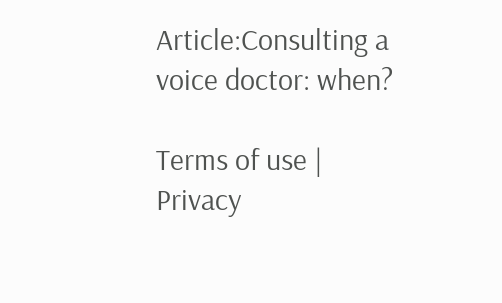Article:Consulting a voice doctor: when?

Terms of use | Privacy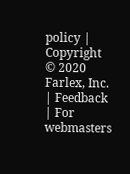policy | Copyright © 2020 Farlex, Inc. | Feedback | For webmasters